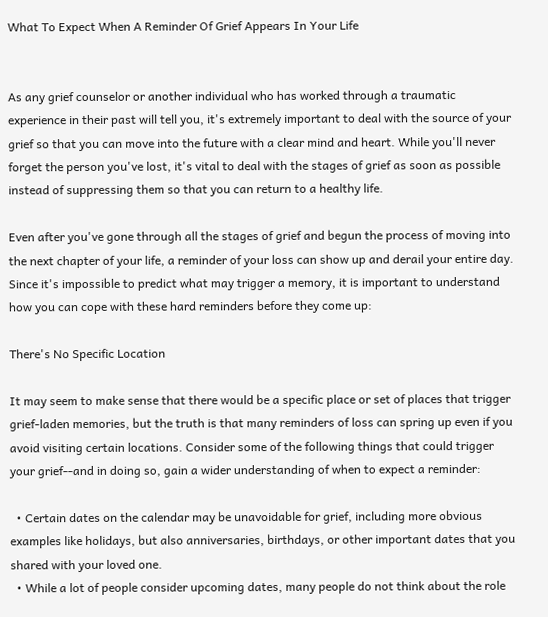What To Expect When A Reminder Of Grief Appears In Your Life


As any grief counselor or another individual who has worked through a traumatic experience in their past will tell you, it's extremely important to deal with the source of your grief so that you can move into the future with a clear mind and heart. While you'll never forget the person you've lost, it's vital to deal with the stages of grief as soon as possible instead of suppressing them so that you can return to a healthy life.

Even after you've gone through all the stages of grief and begun the process of moving into the next chapter of your life, a reminder of your loss can show up and derail your entire day. Since it's impossible to predict what may trigger a memory, it is important to understand how you can cope with these hard reminders before they come up:

There's No Specific Location

It may seem to make sense that there would be a specific place or set of places that trigger grief-laden memories, but the truth is that many reminders of loss can spring up even if you avoid visiting certain locations. Consider some of the following things that could trigger your grief--and in doing so, gain a wider understanding of when to expect a reminder:

  • Certain dates on the calendar may be unavoidable for grief, including more obvious examples like holidays, but also anniversaries, birthdays, or other important dates that you shared with your loved one.
  • While a lot of people consider upcoming dates, many people do not think about the role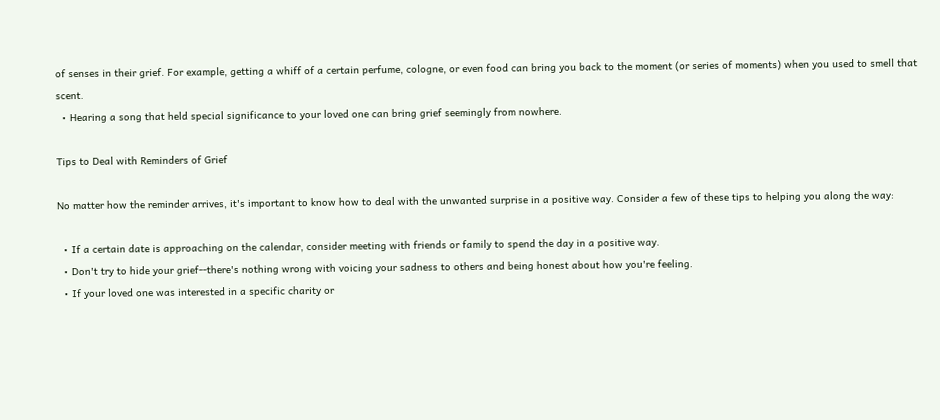of senses in their grief. For example, getting a whiff of a certain perfume, cologne, or even food can bring you back to the moment (or series of moments) when you used to smell that scent.
  • Hearing a song that held special significance to your loved one can bring grief seemingly from nowhere.

Tips to Deal with Reminders of Grief

No matter how the reminder arrives, it's important to know how to deal with the unwanted surprise in a positive way. Consider a few of these tips to helping you along the way:

  • If a certain date is approaching on the calendar, consider meeting with friends or family to spend the day in a positive way.
  • Don't try to hide your grief--there's nothing wrong with voicing your sadness to others and being honest about how you're feeling.
  • If your loved one was interested in a specific charity or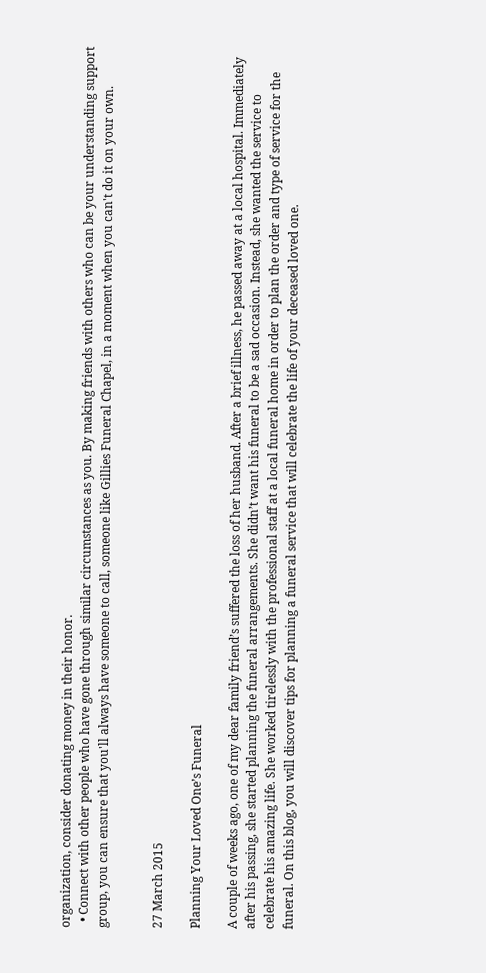organization, consider donating money in their honor.
  • Connect with other people who have gone through similar circumstances as you. By making friends with others who can be your understanding support group, you can ensure that you'll always have someone to call, someone like Gillies Funeral Chapel, in a moment when you can't do it on your own.


27 March 2015

Planning Your Loved One’s Funeral

A couple of weeks ago, one of my dear family friend’s suffered the loss of her husband. After a brief illness, he passed away at a local hospital. Immediately after his passing, she started planning the funeral arrangements. She didn’t want his funeral to be a sad occasion. Instead, she wanted the service to celebrate his amazing life. She worked tirelessly with the professional staff at a local funeral home in order to plan the order and type of service for the funeral. On this blog, you will discover tips for planning a funeral service that will celebrate the life of your deceased loved one.